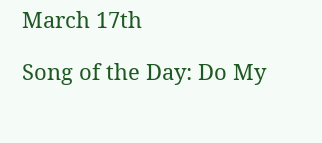March 17th

Song of the Day: Do My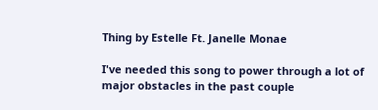Thing by Estelle Ft. Janelle Monae

I've needed this song to power through a lot of major obstacles in the past couple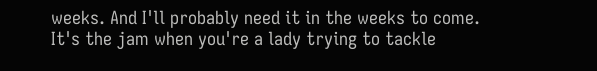weeks. And I'll probably need it in the weeks to come. It's the jam when you're a lady trying to tackle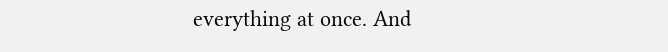everything at once. And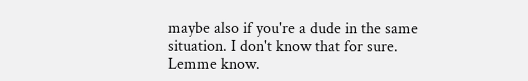maybe also if you're a dude in the same situation. I don't know that for sure. Lemme know.